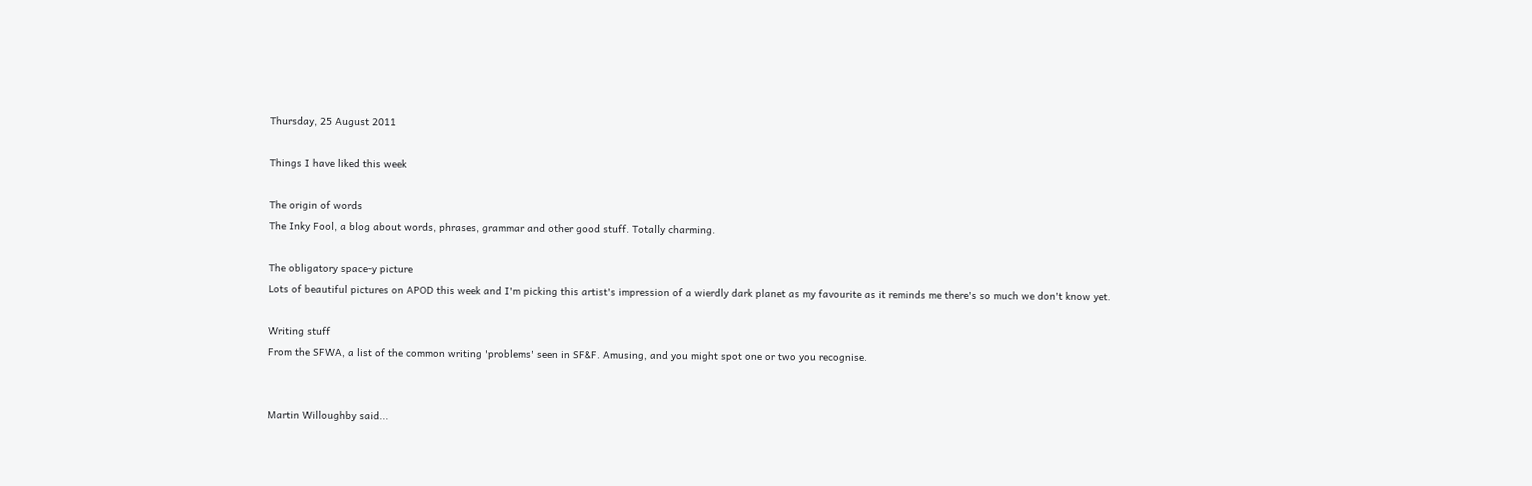Thursday, 25 August 2011

Things I have liked this week

The origin of words
The Inky Fool, a blog about words, phrases, grammar and other good stuff. Totally charming.

The obligatory space-y picture
Lots of beautiful pictures on APOD this week and I'm picking this artist's impression of a wierdly dark planet as my favourite as it reminds me there's so much we don't know yet.

Writing stuff
From the SFWA, a list of the common writing 'problems' seen in SF&F. Amusing, and you might spot one or two you recognise.


Martin Willoughby said...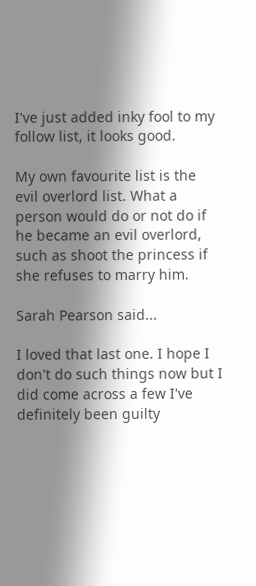I've just added inky fool to my follow list, it looks good.

My own favourite list is the evil overlord list. What a person would do or not do if he became an evil overlord, such as shoot the princess if she refuses to marry him.

Sarah Pearson said...

I loved that last one. I hope I don't do such things now but I did come across a few I've definitely been guilty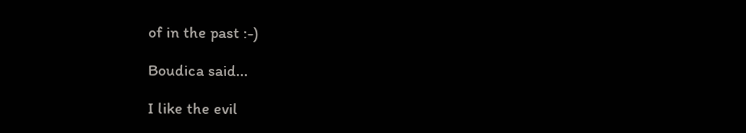of in the past :-)

Boudica said...

I like the evil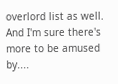overlord list as well. And I'm sure there's more to be amused by....